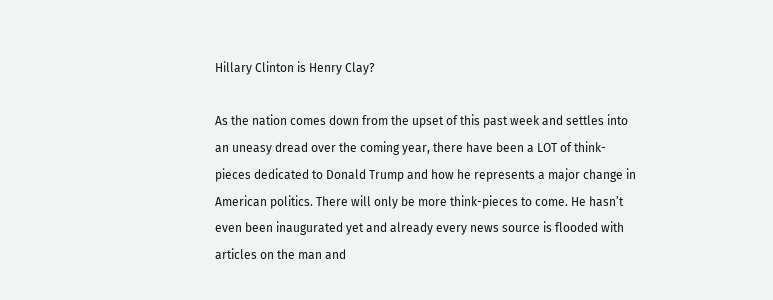Hillary Clinton is Henry Clay?

As the nation comes down from the upset of this past week and settles into an uneasy dread over the coming year, there have been a LOT of think-pieces dedicated to Donald Trump and how he represents a major change in American politics. There will only be more think-pieces to come. He hasn’t even been inaugurated yet and already every news source is flooded with articles on the man and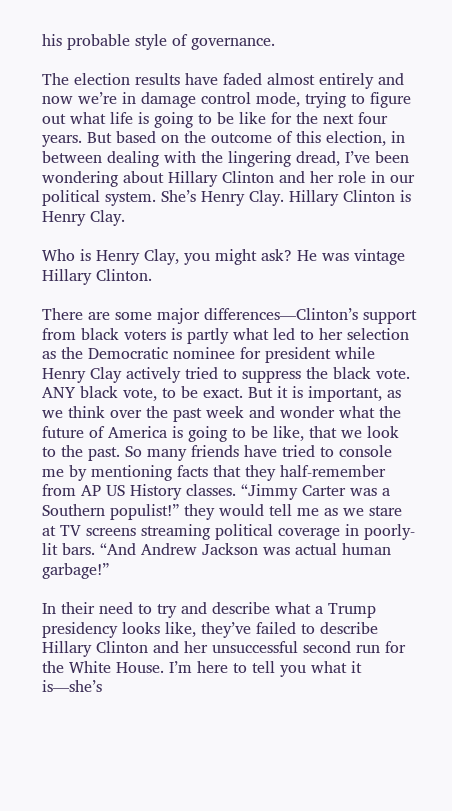his probable style of governance.

The election results have faded almost entirely and now we’re in damage control mode, trying to figure out what life is going to be like for the next four years. But based on the outcome of this election, in between dealing with the lingering dread, I’ve been wondering about Hillary Clinton and her role in our political system. She’s Henry Clay. Hillary Clinton is Henry Clay.

Who is Henry Clay, you might ask? He was vintage Hillary Clinton.

There are some major differences—Clinton’s support from black voters is partly what led to her selection as the Democratic nominee for president while Henry Clay actively tried to suppress the black vote. ANY black vote, to be exact. But it is important, as we think over the past week and wonder what the future of America is going to be like, that we look to the past. So many friends have tried to console me by mentioning facts that they half-remember from AP US History classes. “Jimmy Carter was a Southern populist!” they would tell me as we stare at TV screens streaming political coverage in poorly-lit bars. “And Andrew Jackson was actual human garbage!”

In their need to try and describe what a Trump presidency looks like, they’ve failed to describe Hillary Clinton and her unsuccessful second run for the White House. I’m here to tell you what it is—she’s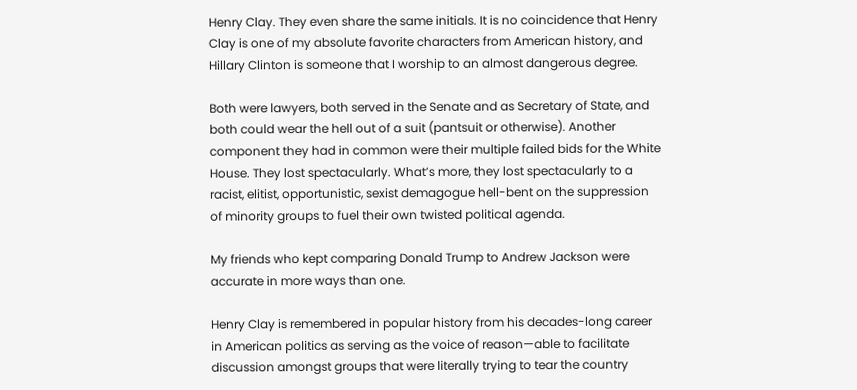Henry Clay. They even share the same initials. It is no coincidence that Henry Clay is one of my absolute favorite characters from American history, and Hillary Clinton is someone that I worship to an almost dangerous degree.

Both were lawyers, both served in the Senate and as Secretary of State, and both could wear the hell out of a suit (pantsuit or otherwise). Another component they had in common were their multiple failed bids for the White House. They lost spectacularly. What’s more, they lost spectacularly to a racist, elitist, opportunistic, sexist demagogue hell-bent on the suppression of minority groups to fuel their own twisted political agenda.

My friends who kept comparing Donald Trump to Andrew Jackson were accurate in more ways than one.

Henry Clay is remembered in popular history from his decades-long career in American politics as serving as the voice of reason—able to facilitate discussion amongst groups that were literally trying to tear the country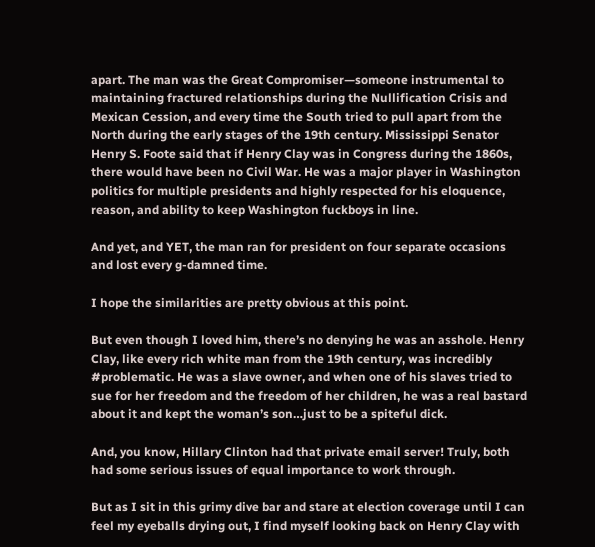apart. The man was the Great Compromiser—someone instrumental to maintaining fractured relationships during the Nullification Crisis and Mexican Cession, and every time the South tried to pull apart from the North during the early stages of the 19th century. Mississippi Senator Henry S. Foote said that if Henry Clay was in Congress during the 1860s, there would have been no Civil War. He was a major player in Washington politics for multiple presidents and highly respected for his eloquence, reason, and ability to keep Washington fuckboys in line.

And yet, and YET, the man ran for president on four separate occasions and lost every g-damned time.

I hope the similarities are pretty obvious at this point.

But even though I loved him, there’s no denying he was an asshole. Henry Clay, like every rich white man from the 19th century, was incredibly #problematic. He was a slave owner, and when one of his slaves tried to sue for her freedom and the freedom of her children, he was a real bastard about it and kept the woman’s son…just to be a spiteful dick.

And, you know, Hillary Clinton had that private email server! Truly, both had some serious issues of equal importance to work through.

But as I sit in this grimy dive bar and stare at election coverage until I can feel my eyeballs drying out, I find myself looking back on Henry Clay with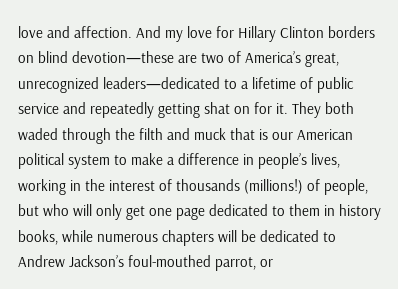love and affection. And my love for Hillary Clinton borders on blind devotion—these are two of America’s great, unrecognized leaders—dedicated to a lifetime of public service and repeatedly getting shat on for it. They both waded through the filth and muck that is our American political system to make a difference in people’s lives, working in the interest of thousands (millions!) of people, but who will only get one page dedicated to them in history books, while numerous chapters will be dedicated to Andrew Jackson’s foul-mouthed parrot, or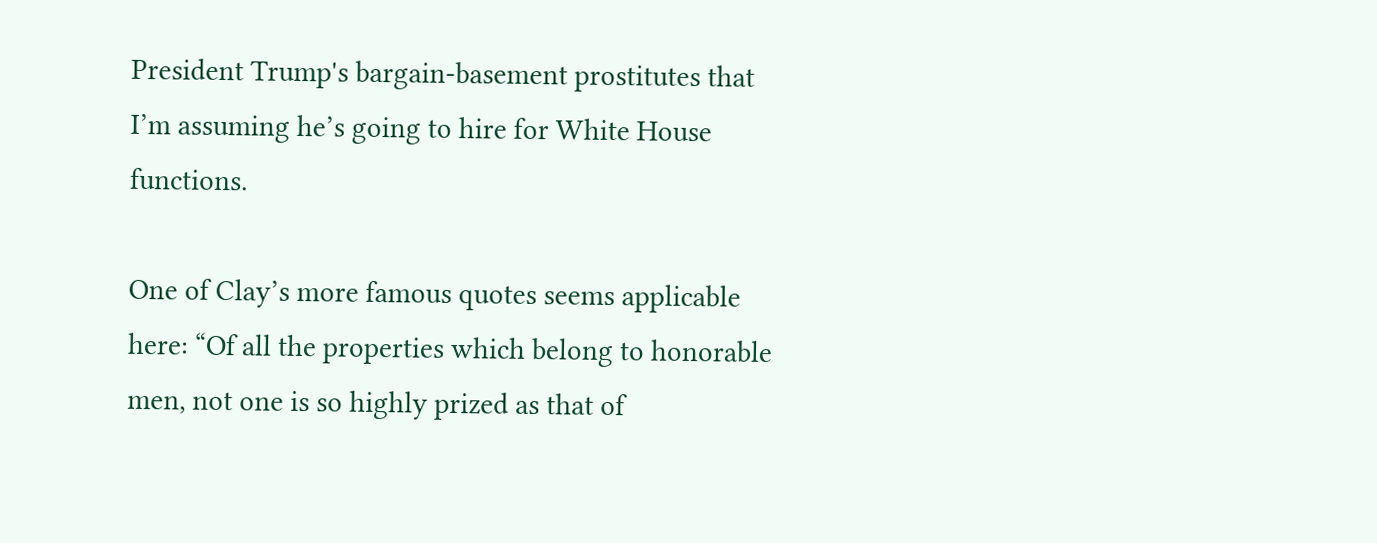President Trump's bargain-basement prostitutes that I’m assuming he’s going to hire for White House functions.

One of Clay’s more famous quotes seems applicable here: “Of all the properties which belong to honorable men, not one is so highly prized as that of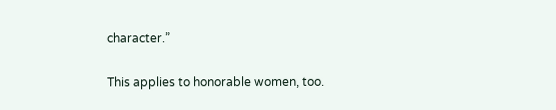character.”

This applies to honorable women, too.